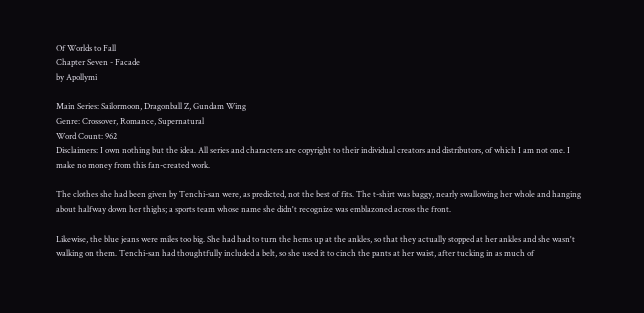Of Worlds to Fall
Chapter Seven - Facade
by Apollymi

Main Series: Sailormoon, Dragonball Z, Gundam Wing
Genre: Crossover, Romance, Supernatural
Word Count: 962
Disclaimers: I own nothing but the idea. All series and characters are copyright to their individual creators and distributors, of which I am not one. I make no money from this fan-created work.

The clothes she had been given by Tenchi-san were, as predicted, not the best of fits. The t-shirt was baggy, nearly swallowing her whole and hanging about halfway down her thighs; a sports team whose name she didn't recognize was emblazoned across the front.

Likewise, the blue jeans were miles too big. She had had to turn the hems up at the ankles, so that they actually stopped at her ankles and she wasn't walking on them. Tenchi-san had thoughtfully included a belt, so she used it to cinch the pants at her waist, after tucking in as much of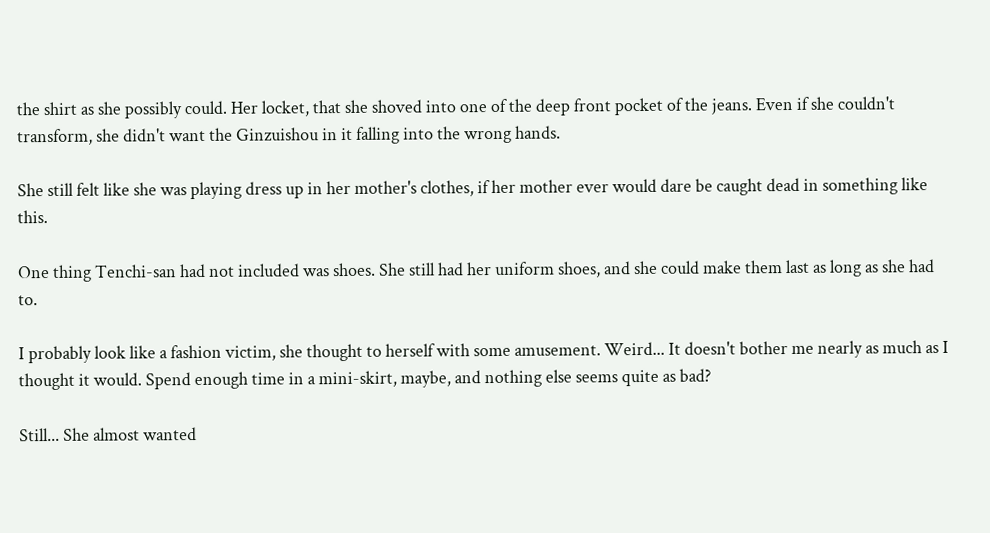the shirt as she possibly could. Her locket, that she shoved into one of the deep front pocket of the jeans. Even if she couldn't transform, she didn't want the Ginzuishou in it falling into the wrong hands.

She still felt like she was playing dress up in her mother's clothes, if her mother ever would dare be caught dead in something like this.

One thing Tenchi-san had not included was shoes. She still had her uniform shoes, and she could make them last as long as she had to.

I probably look like a fashion victim, she thought to herself with some amusement. Weird... It doesn't bother me nearly as much as I thought it would. Spend enough time in a mini-skirt, maybe, and nothing else seems quite as bad?

Still... She almost wanted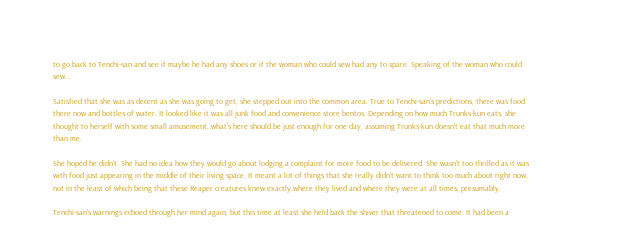to go back to Tenchi-san and see if maybe he had any shoes or if the woman who could sew had any to spare. Speaking of the woman who could sew...

Satisfied that she was as decent as she was going to get, she stepped out into the common area. True to Tenchi-san's predictions, there was food there now and bottles of water. It looked like it was all junk food and convenience store bentos. Depending on how much Trunks-kun eats, she thought to herself with some small amusement, what's here should be just enough for one day, assuming Trunks-kun doesn't eat that much more than me.

She hoped he didn't. She had no idea how they would go about lodging a complaint for more food to be delivered. She wasn't too thrilled as it was with food just appearing in the middle of their living space. It meant a lot of things that she really didn't want to think too much about right now, not in the least of which being that these Reaper creatures knew exactly where they lived and where they were at all times, presumably.

Tenchi-san's warnings echoed through her mind again, but this time at least she held back the shiver that threatened to come. It had been a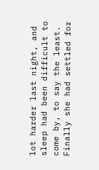lot harder last night, and sleep had been difficult to come by, to say the least. Finally she had settled for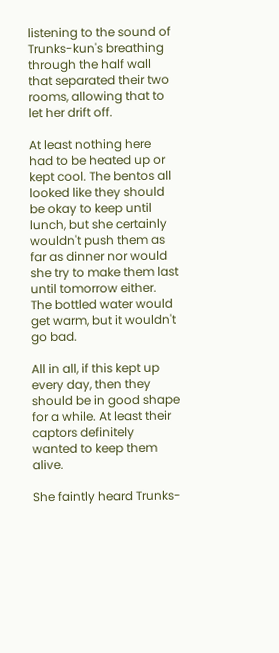listening to the sound of Trunks-kun's breathing through the half wall that separated their two rooms, allowing that to let her drift off.

At least nothing here had to be heated up or kept cool. The bentos all looked like they should be okay to keep until lunch, but she certainly wouldn't push them as far as dinner nor would she try to make them last until tomorrow either. The bottled water would get warm, but it wouldn't go bad.

All in all, if this kept up every day, then they should be in good shape for a while. At least their captors definitely wanted to keep them alive.

She faintly heard Trunks-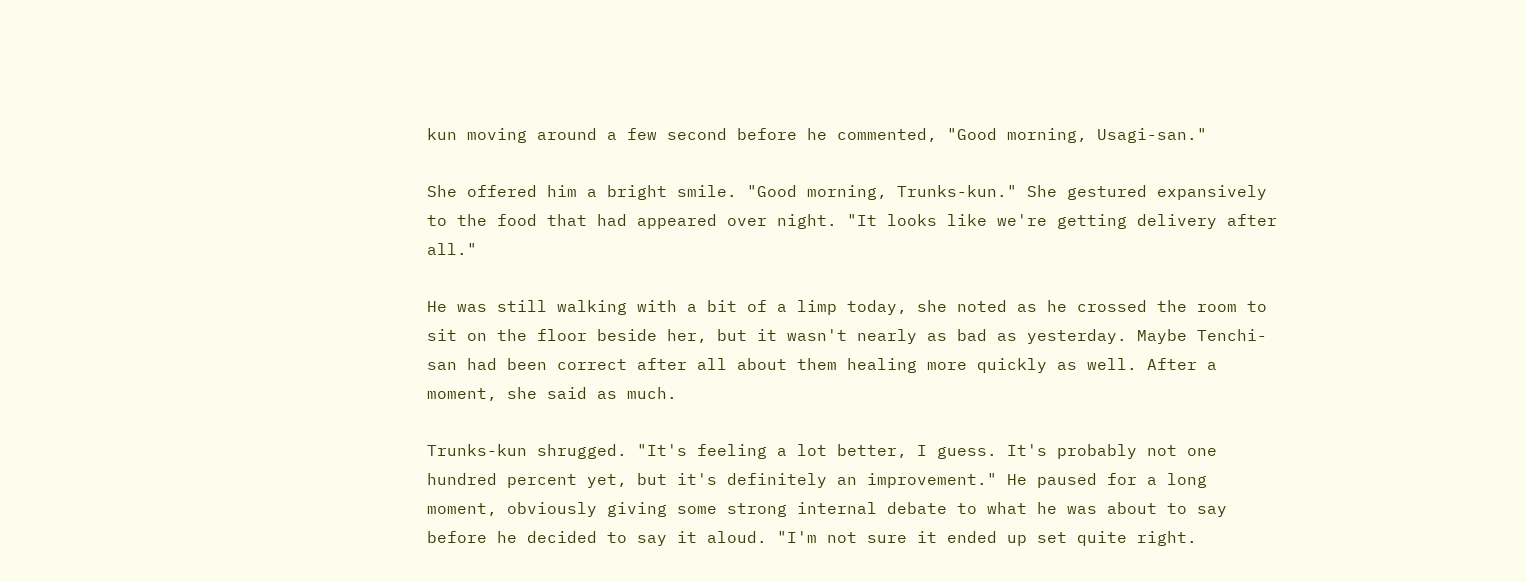kun moving around a few second before he commented, "Good morning, Usagi-san."

She offered him a bright smile. "Good morning, Trunks-kun." She gestured expansively to the food that had appeared over night. "It looks like we're getting delivery after all."

He was still walking with a bit of a limp today, she noted as he crossed the room to sit on the floor beside her, but it wasn't nearly as bad as yesterday. Maybe Tenchi-san had been correct after all about them healing more quickly as well. After a moment, she said as much.

Trunks-kun shrugged. "It's feeling a lot better, I guess. It's probably not one hundred percent yet, but it's definitely an improvement." He paused for a long moment, obviously giving some strong internal debate to what he was about to say before he decided to say it aloud. "I'm not sure it ended up set quite right.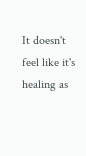It doesn't feel like it's healing as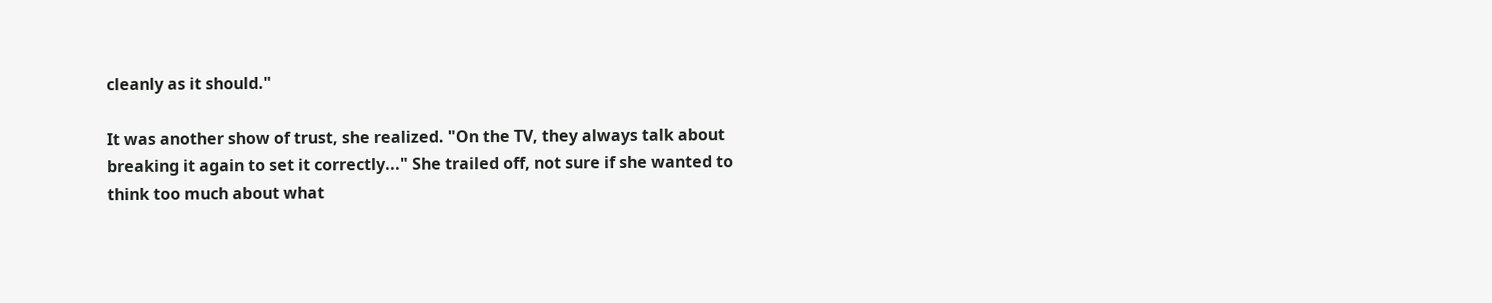cleanly as it should."

It was another show of trust, she realized. "On the TV, they always talk about breaking it again to set it correctly..." She trailed off, not sure if she wanted to think too much about what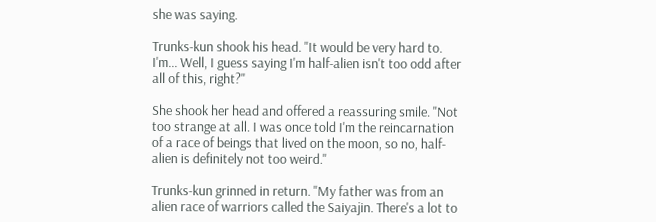she was saying.

Trunks-kun shook his head. "It would be very hard to. I'm... Well, I guess saying I'm half-alien isn't too odd after all of this, right?"

She shook her head and offered a reassuring smile. "Not too strange at all. I was once told I'm the reincarnation of a race of beings that lived on the moon, so no, half-alien is definitely not too weird."

Trunks-kun grinned in return. "My father was from an alien race of warriors called the Saiyajin. There's a lot to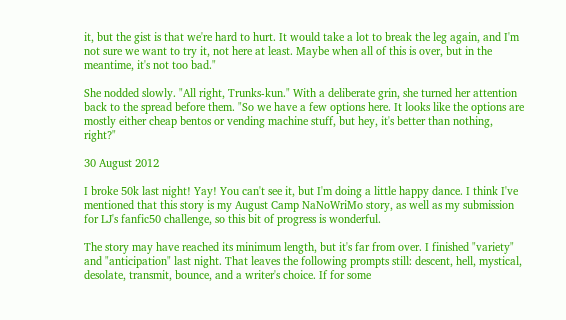it, but the gist is that we're hard to hurt. It would take a lot to break the leg again, and I'm not sure we want to try it, not here at least. Maybe when all of this is over, but in the meantime, it's not too bad."

She nodded slowly. "All right, Trunks-kun." With a deliberate grin, she turned her attention back to the spread before them. "So we have a few options here. It looks like the options are mostly either cheap bentos or vending machine stuff, but hey, it's better than nothing, right?"

30 August 2012

I broke 50k last night! Yay! You can't see it, but I'm doing a little happy dance. I think I've mentioned that this story is my August Camp NaNoWriMo story, as well as my submission for LJ's fanfic50 challenge, so this bit of progress is wonderful.

The story may have reached its minimum length, but it's far from over. I finished "variety" and "anticipation" last night. That leaves the following prompts still: descent, hell, mystical, desolate, transmit, bounce, and a writer's choice. If for some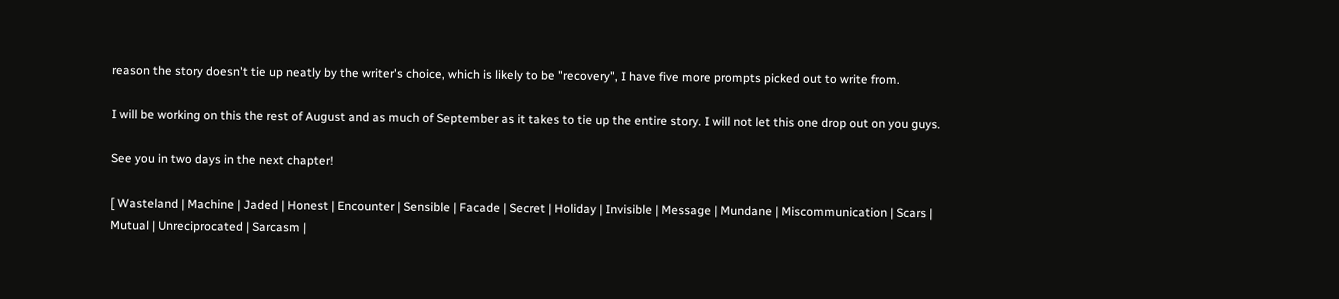reason the story doesn't tie up neatly by the writer's choice, which is likely to be "recovery", I have five more prompts picked out to write from.

I will be working on this the rest of August and as much of September as it takes to tie up the entire story. I will not let this one drop out on you guys.

See you in two days in the next chapter!

[ Wasteland | Machine | Jaded | Honest | Encounter | Sensible | Facade | Secret | Holiday | Invisible | Message | Mundane | Miscommunication | Scars | Mutual | Unreciprocated | Sarcasm |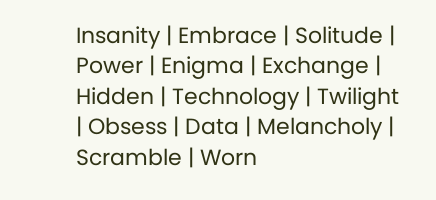Insanity | Embrace | Solitude | Power | Enigma | Exchange | Hidden | Technology | Twilight | Obsess | Data | Melancholy | Scramble | Worn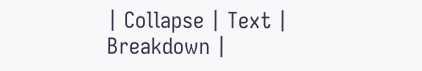| Collapse | Text | Breakdown |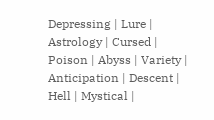Depressing | Lure | Astrology | Cursed | Poison | Abyss | Variety | Anticipation | Descent | Hell | Mystical |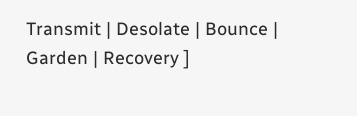Transmit | Desolate | Bounce | Garden | Recovery ]